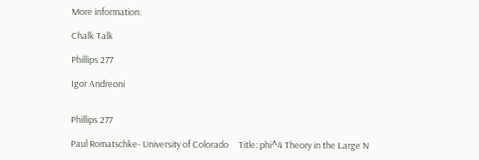More information:

Chalk Talk

Phillips 277

Igor Andreoni


Phillips 277

Paul Romatschke- University of Colorado     Title: phi^4 Theory in the Large N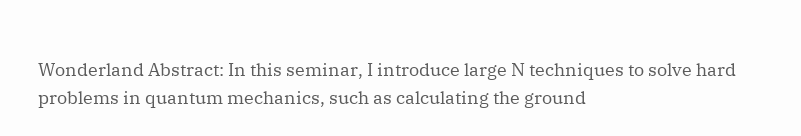Wonderland Abstract: In this seminar, I introduce large N techniques to solve hard problems in quantum mechanics, such as calculating the ground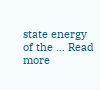state energy of the … Read more